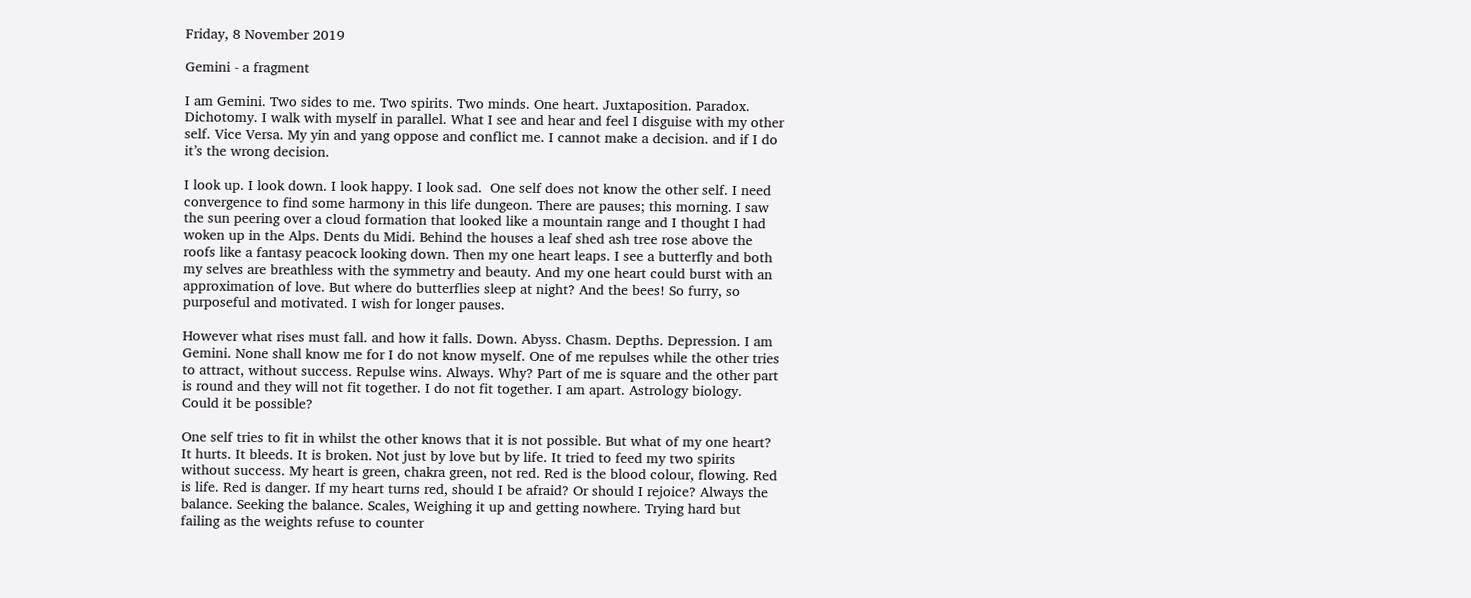Friday, 8 November 2019

Gemini - a fragment

I am Gemini. Two sides to me. Two spirits. Two minds. One heart. Juxtaposition. Paradox. Dichotomy. I walk with myself in parallel. What I see and hear and feel I disguise with my other self. Vice Versa. My yin and yang oppose and conflict me. I cannot make a decision. and if I do it’s the wrong decision.

I look up. I look down. I look happy. I look sad.  One self does not know the other self. I need convergence to find some harmony in this life dungeon. There are pauses; this morning. I saw the sun peering over a cloud formation that looked like a mountain range and I thought I had woken up in the Alps. Dents du Midi. Behind the houses a leaf shed ash tree rose above the roofs like a fantasy peacock looking down. Then my one heart leaps. I see a butterfly and both my selves are breathless with the symmetry and beauty. And my one heart could burst with an approximation of love. But where do butterflies sleep at night? And the bees! So furry, so purposeful and motivated. I wish for longer pauses.

However what rises must fall. and how it falls. Down. Abyss. Chasm. Depths. Depression. I am Gemini. None shall know me for I do not know myself. One of me repulses while the other tries to attract, without success. Repulse wins. Always. Why? Part of me is square and the other part is round and they will not fit together. I do not fit together. I am apart. Astrology biology. Could it be possible?

One self tries to fit in whilst the other knows that it is not possible. But what of my one heart? It hurts. It bleeds. It is broken. Not just by love but by life. It tried to feed my two spirits without success. My heart is green, chakra green, not red. Red is the blood colour, flowing. Red is life. Red is danger. If my heart turns red, should I be afraid? Or should I rejoice? Always the balance. Seeking the balance. Scales, Weighing it up and getting nowhere. Trying hard but failing as the weights refuse to counter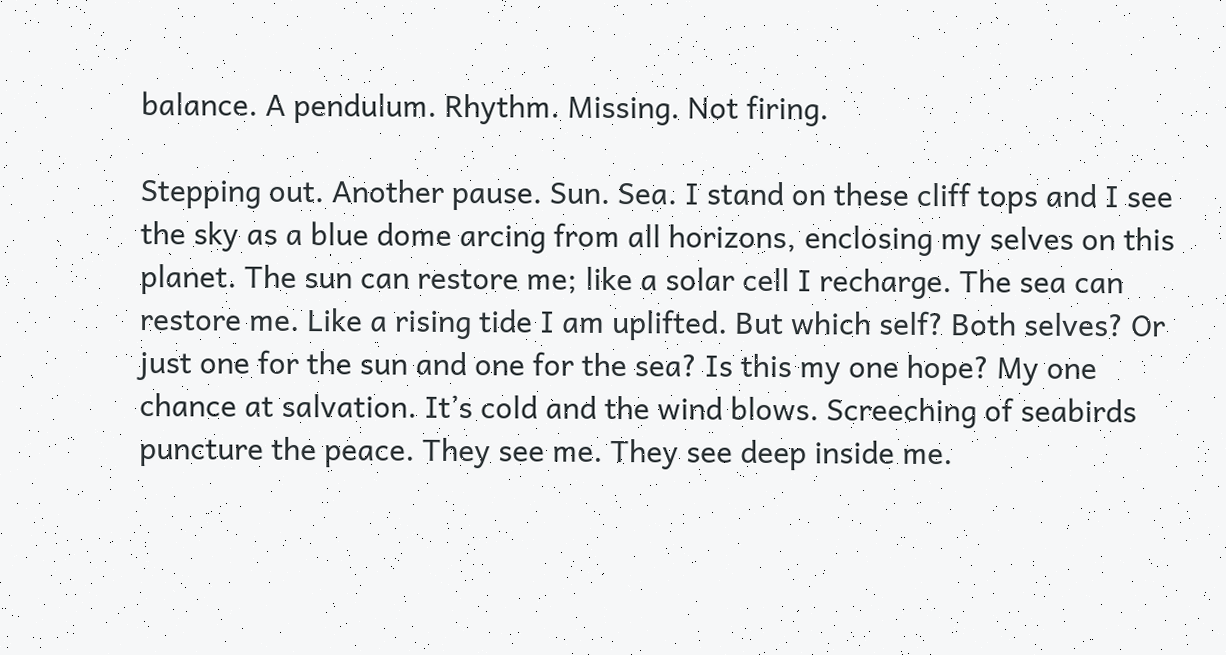balance. A pendulum. Rhythm. Missing. Not firing.

Stepping out. Another pause. Sun. Sea. I stand on these cliff tops and I see the sky as a blue dome arcing from all horizons, enclosing my selves on this planet. The sun can restore me; like a solar cell I recharge. The sea can restore me. Like a rising tide I am uplifted. But which self? Both selves? Or just one for the sun and one for the sea? Is this my one hope? My one chance at salvation. It’s cold and the wind blows. Screeching of seabirds puncture the peace. They see me. They see deep inside me.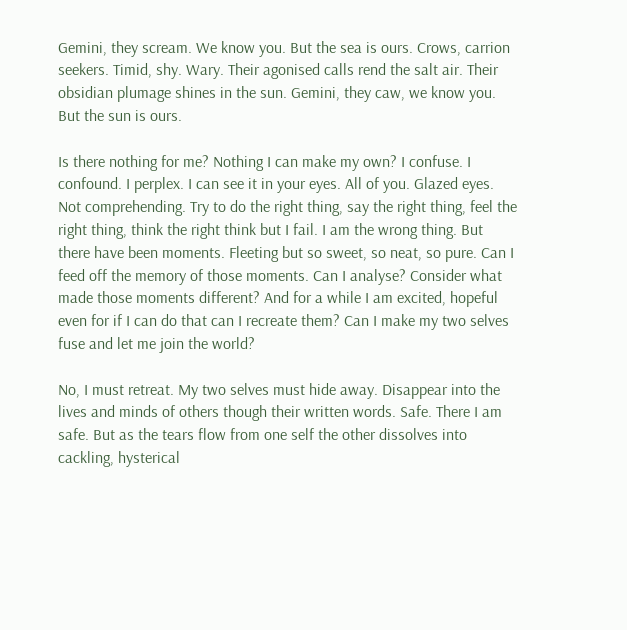Gemini, they scream. We know you. But the sea is ours. Crows, carrion seekers. Timid, shy. Wary. Their agonised calls rend the salt air. Their obsidian plumage shines in the sun. Gemini, they caw, we know you. But the sun is ours.

Is there nothing for me? Nothing I can make my own? I confuse. I confound. I perplex. I can see it in your eyes. All of you. Glazed eyes. Not comprehending. Try to do the right thing, say the right thing, feel the right thing, think the right think but I fail. I am the wrong thing. But there have been moments. Fleeting but so sweet, so neat, so pure. Can I feed off the memory of those moments. Can I analyse? Consider what made those moments different? And for a while I am excited, hopeful even for if I can do that can I recreate them? Can I make my two selves fuse and let me join the world?

No, I must retreat. My two selves must hide away. Disappear into the lives and minds of others though their written words. Safe. There I am safe. But as the tears flow from one self the other dissolves into cackling, hysterical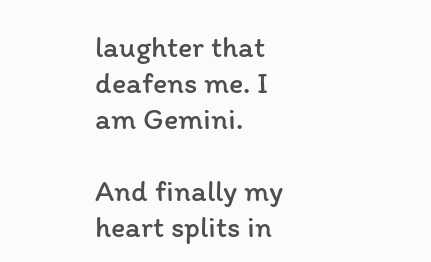laughter that deafens me. I am Gemini.

And finally my heart splits in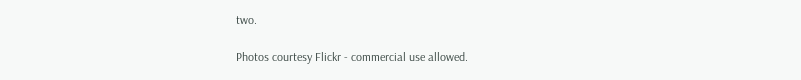two.

Photos courtesy Flickr - commercial use allowed.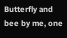Butterfly and bee by me, one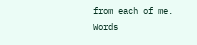from each of me.
Words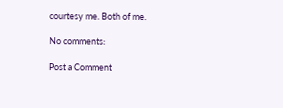courtesy me. Both of me.

No comments:

Post a Comment